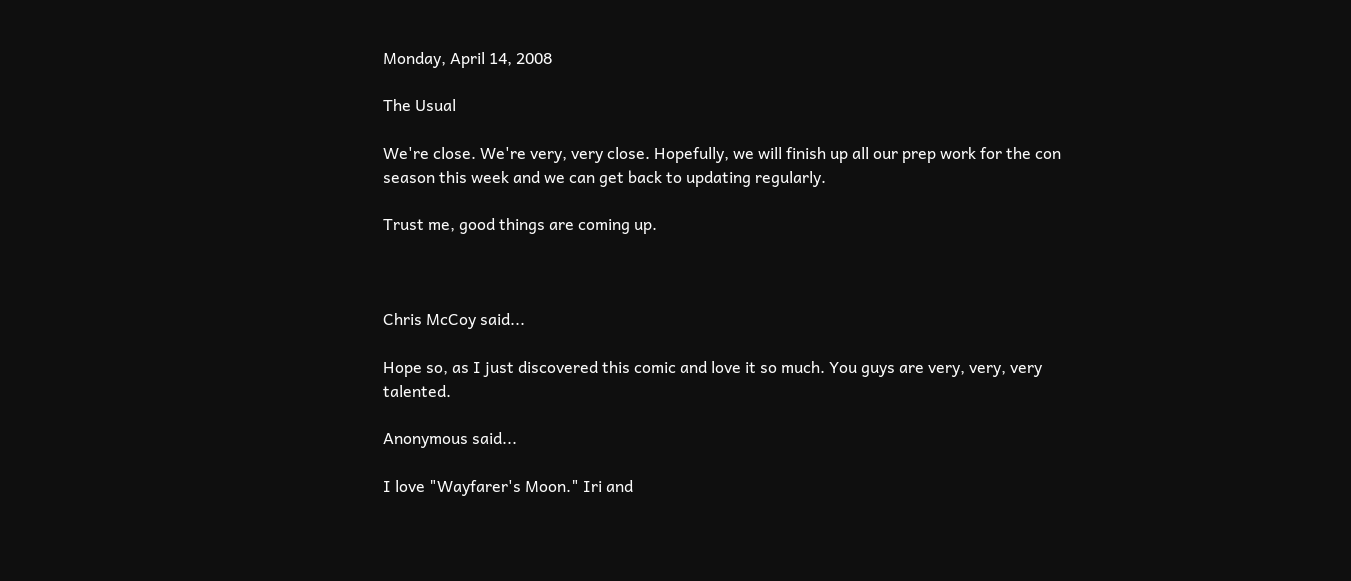Monday, April 14, 2008

The Usual

We're close. We're very, very close. Hopefully, we will finish up all our prep work for the con season this week and we can get back to updating regularly.

Trust me, good things are coming up.



Chris McCoy said...

Hope so, as I just discovered this comic and love it so much. You guys are very, very, very talented.

Anonymous said...

I love "Wayfarer's Moon." Iri and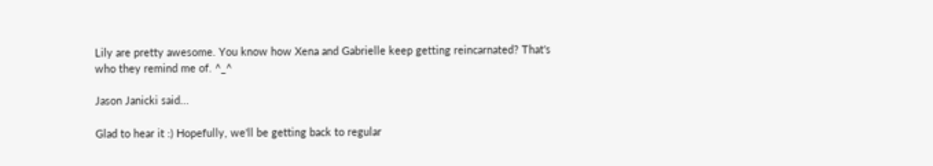Lily are pretty awesome. You know how Xena and Gabrielle keep getting reincarnated? That's who they remind me of. ^_^

Jason Janicki said...

Glad to hear it :) Hopefully, we'll be getting back to regular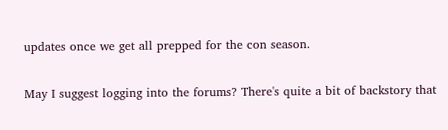updates once we get all prepped for the con season.

May I suggest logging into the forums? There's quite a bit of backstory that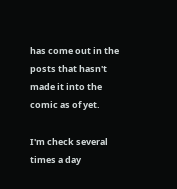has come out in the posts that hasn't made it into the comic as of yet.

I'm check several times a day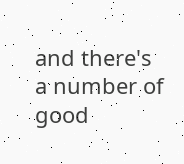and there's a number of good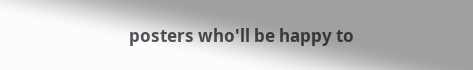posters who'll be happy to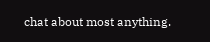chat about most anything.